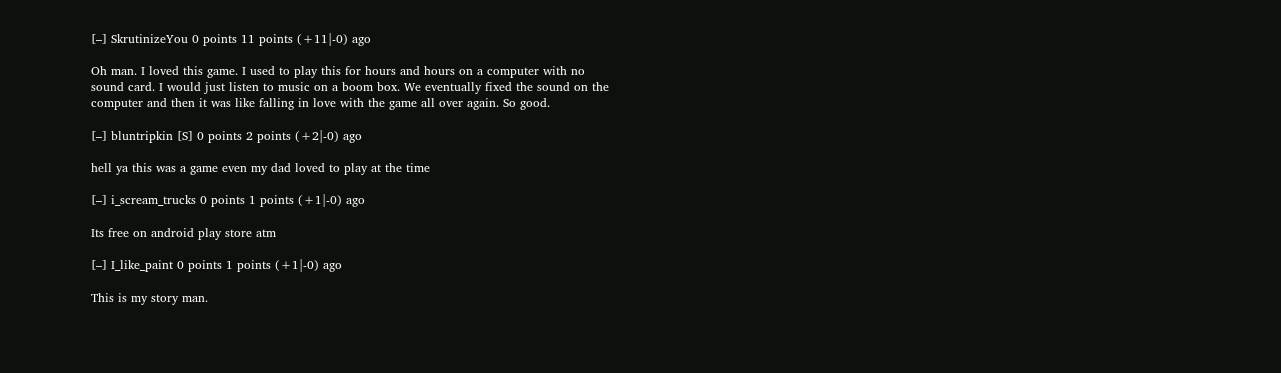[–] SkrutinizeYou 0 points 11 points (+11|-0) ago

Oh man. I loved this game. I used to play this for hours and hours on a computer with no sound card. I would just listen to music on a boom box. We eventually fixed the sound on the computer and then it was like falling in love with the game all over again. So good.

[–] bluntripkin [S] 0 points 2 points (+2|-0) ago

hell ya this was a game even my dad loved to play at the time

[–] i_scream_trucks 0 points 1 points (+1|-0) ago

Its free on android play store atm

[–] I_like_paint 0 points 1 points (+1|-0) ago

This is my story man.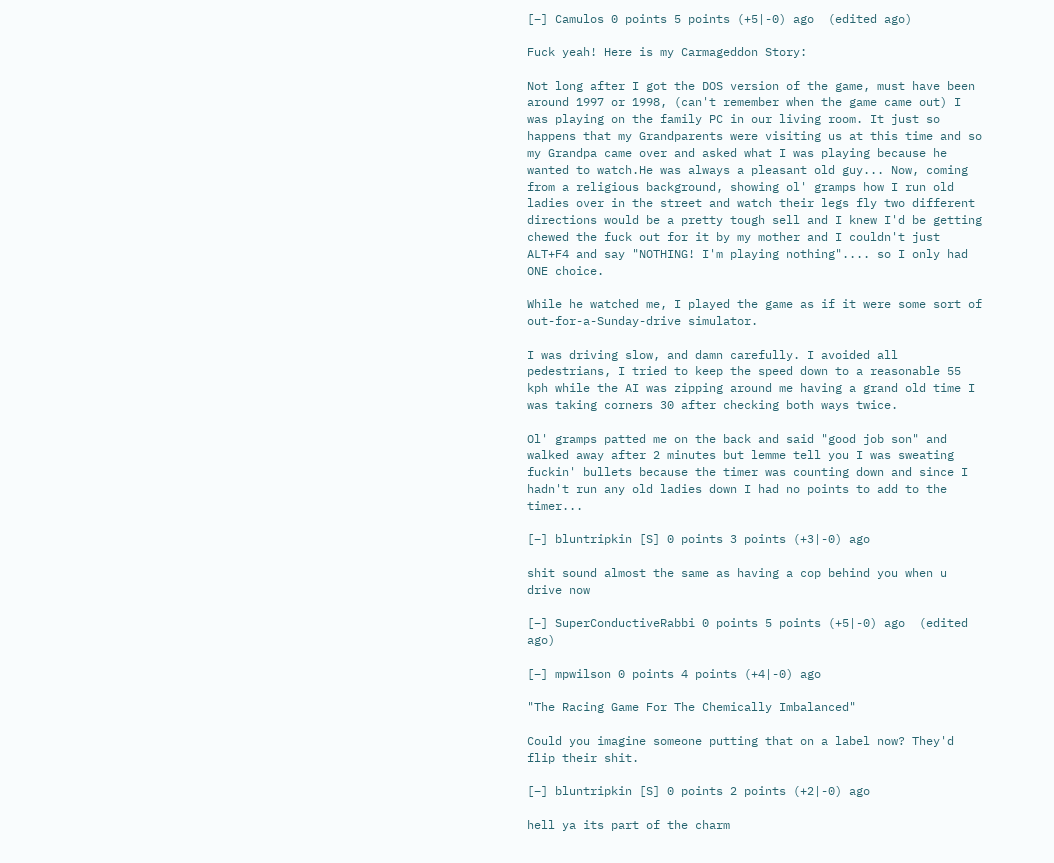[–] Camulos 0 points 5 points (+5|-0) ago  (edited ago)

Fuck yeah! Here is my Carmageddon Story:

Not long after I got the DOS version of the game, must have been around 1997 or 1998, (can't remember when the game came out) I was playing on the family PC in our living room. It just so happens that my Grandparents were visiting us at this time and so my Grandpa came over and asked what I was playing because he wanted to watch.He was always a pleasant old guy... Now, coming from a religious background, showing ol' gramps how I run old ladies over in the street and watch their legs fly two different directions would be a pretty tough sell and I knew I'd be getting chewed the fuck out for it by my mother and I couldn't just ALT+F4 and say "NOTHING! I'm playing nothing".... so I only had ONE choice.

While he watched me, I played the game as if it were some sort of out-for-a-Sunday-drive simulator.

I was driving slow, and damn carefully. I avoided all pedestrians, I tried to keep the speed down to a reasonable 55 kph while the AI was zipping around me having a grand old time I was taking corners 30 after checking both ways twice.

Ol' gramps patted me on the back and said "good job son" and walked away after 2 minutes but lemme tell you I was sweating fuckin' bullets because the timer was counting down and since I hadn't run any old ladies down I had no points to add to the timer...

[–] bluntripkin [S] 0 points 3 points (+3|-0) ago

shit sound almost the same as having a cop behind you when u drive now

[–] SuperConductiveRabbi 0 points 5 points (+5|-0) ago  (edited ago)

[–] mpwilson 0 points 4 points (+4|-0) ago

"The Racing Game For The Chemically Imbalanced"

Could you imagine someone putting that on a label now? They'd flip their shit.

[–] bluntripkin [S] 0 points 2 points (+2|-0) ago

hell ya its part of the charm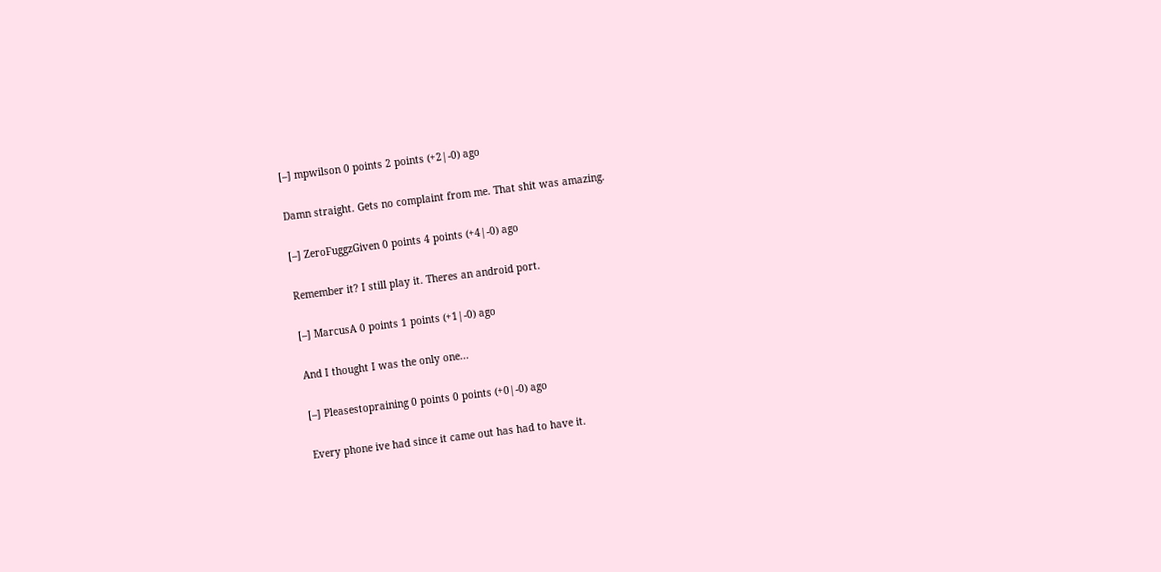[–] mpwilson 0 points 2 points (+2|-0) ago

Damn straight. Gets no complaint from me. That shit was amazing.

[–] ZeroFuggzGiven 0 points 4 points (+4|-0) ago

Remember it? I still play it. Theres an android port.

[–] MarcusA 0 points 1 points (+1|-0) ago

And I thought I was the only one...

[–] Pleasestopraining 0 points 0 points (+0|-0) ago

Every phone ive had since it came out has had to have it.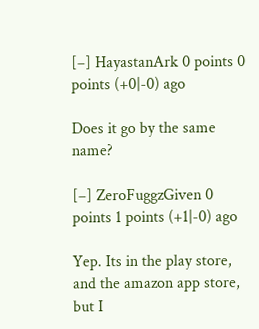[–] HayastanArk 0 points 0 points (+0|-0) ago

Does it go by the same name?

[–] ZeroFuggzGiven 0 points 1 points (+1|-0) ago

Yep. Its in the play store, and the amazon app store, but I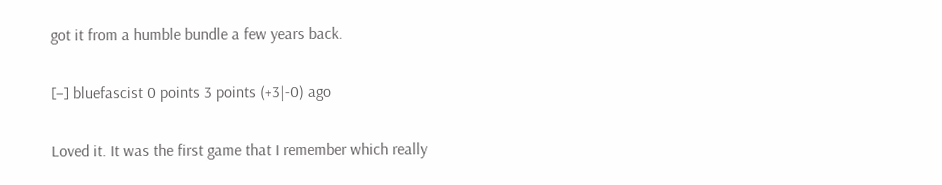got it from a humble bundle a few years back.

[–] bluefascist 0 points 3 points (+3|-0) ago

Loved it. It was the first game that I remember which really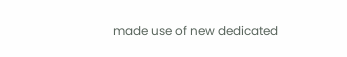made use of new dedicated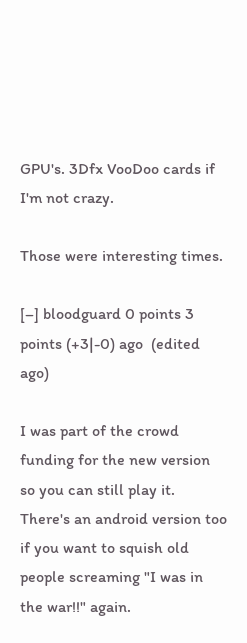GPU's. 3Dfx VooDoo cards if I'm not crazy.

Those were interesting times.

[–] bloodguard 0 points 3 points (+3|-0) ago  (edited ago)

I was part of the crowd funding for the new version so you can still play it. There's an android version too if you want to squish old people screaming "I was in the war!!" again.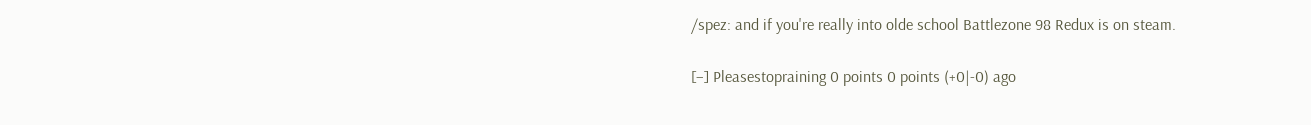/spez: and if you're really into olde school Battlezone 98 Redux is on steam.

[–] Pleasestopraining 0 points 0 points (+0|-0) ago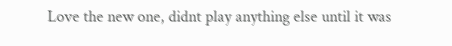Love the new one, didnt play anything else until it was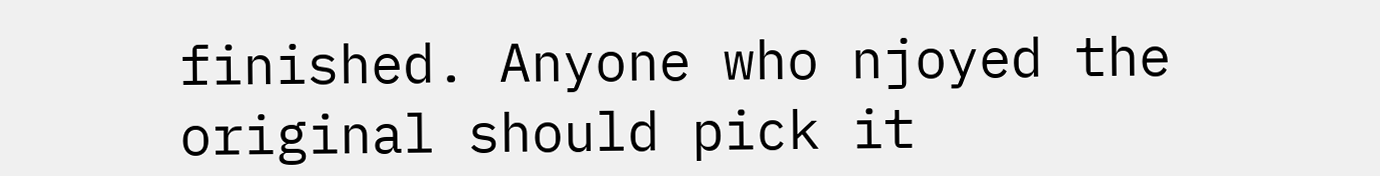finished. Anyone who njoyed the original should pick it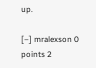up.

[–] mralexson 0 points 2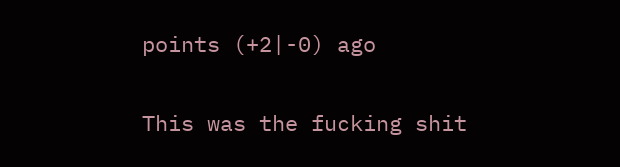points (+2|-0) ago

This was the fucking shit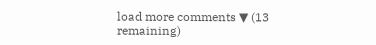load more comments ▼ (13 remaining)